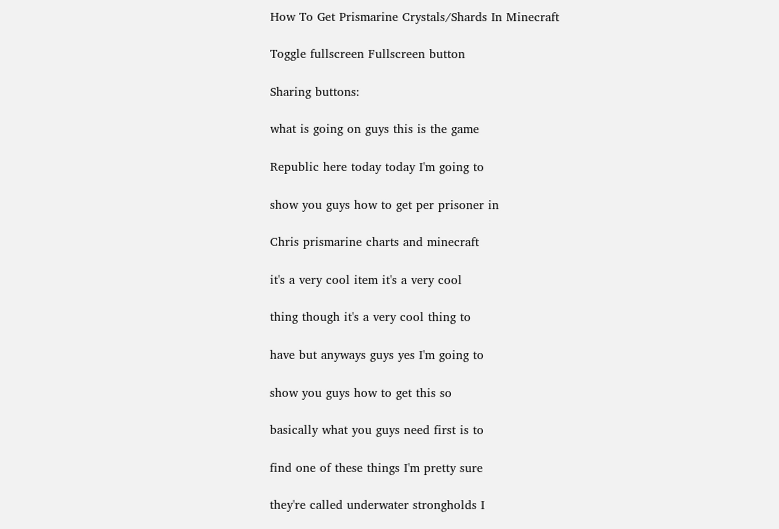How To Get Prismarine Crystals/Shards In Minecraft

Toggle fullscreen Fullscreen button

Sharing buttons:

what is going on guys this is the game

Republic here today today I'm going to

show you guys how to get per prisoner in

Chris prismarine charts and minecraft

it's a very cool item it's a very cool

thing though it's a very cool thing to

have but anyways guys yes I'm going to

show you guys how to get this so

basically what you guys need first is to

find one of these things I'm pretty sure

they're called underwater strongholds I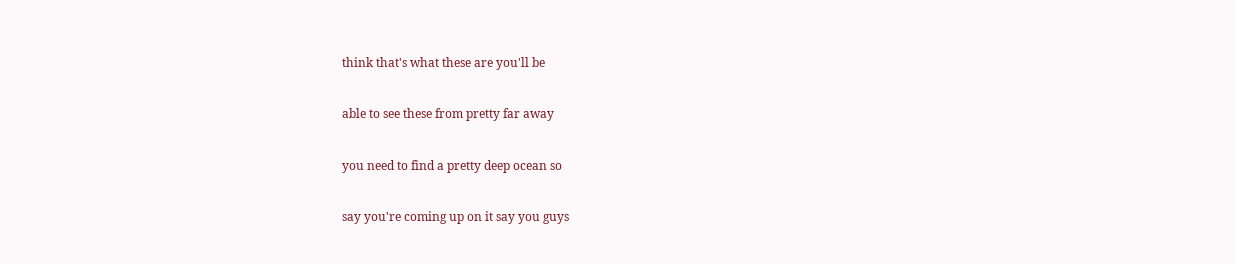think that's what these are you'll be

able to see these from pretty far away

you need to find a pretty deep ocean so

say you're coming up on it say you guys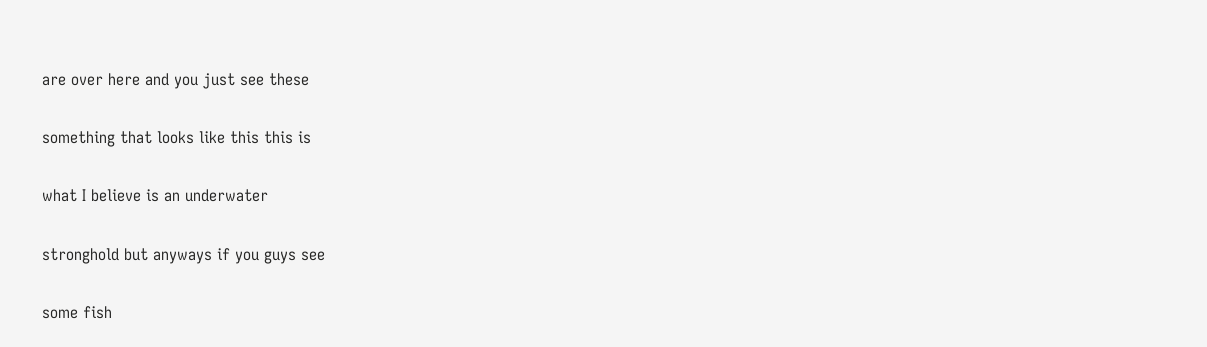are over here and you just see these

something that looks like this this is

what I believe is an underwater

stronghold but anyways if you guys see

some fish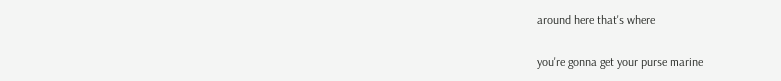around here that's where

you're gonna get your purse marine